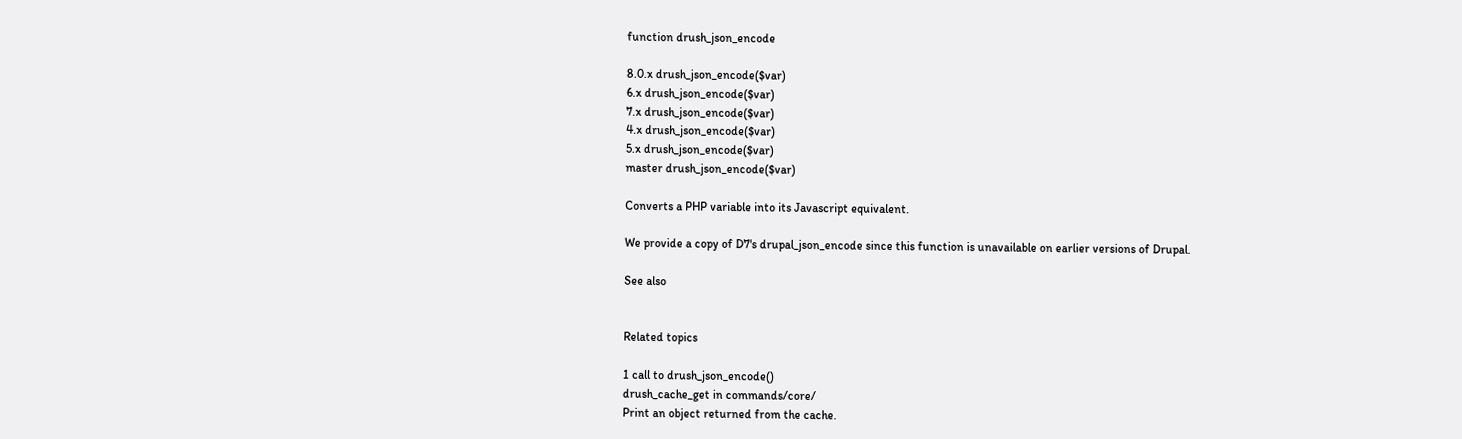function drush_json_encode

8.0.x drush_json_encode($var)
6.x drush_json_encode($var)
7.x drush_json_encode($var)
4.x drush_json_encode($var)
5.x drush_json_encode($var)
master drush_json_encode($var)

Converts a PHP variable into its Javascript equivalent.

We provide a copy of D7's drupal_json_encode since this function is unavailable on earlier versions of Drupal.

See also


Related topics

1 call to drush_json_encode()
drush_cache_get in commands/core/
Print an object returned from the cache.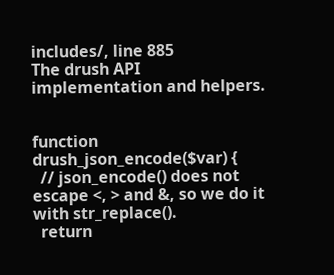includes/, line 885
The drush API implementation and helpers.


function drush_json_encode($var) {
  // json_encode() does not escape <, > and &, so we do it with str_replace().
  return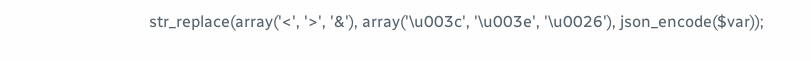str_replace(array('<', '>', '&'), array('\u003c', '\u003e', '\u0026'), json_encode($var));